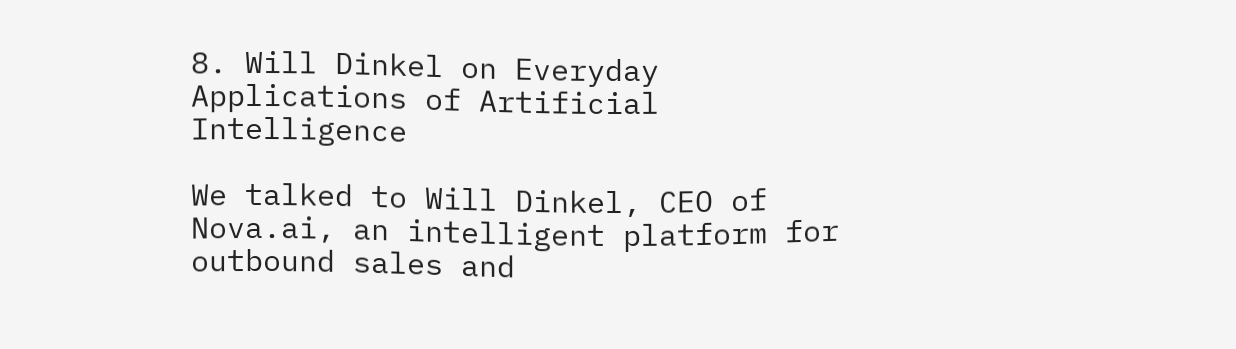8. Will Dinkel on Everyday Applications of Artificial Intelligence

We talked to Will Dinkel, CEO of Nova.ai, an intelligent platform for outbound sales and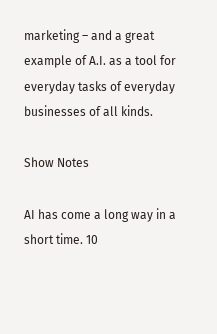marketing – and a great example of A.I. as a tool for everyday tasks of everyday businesses of all kinds.

Show Notes

AI has come a long way in a short time. 10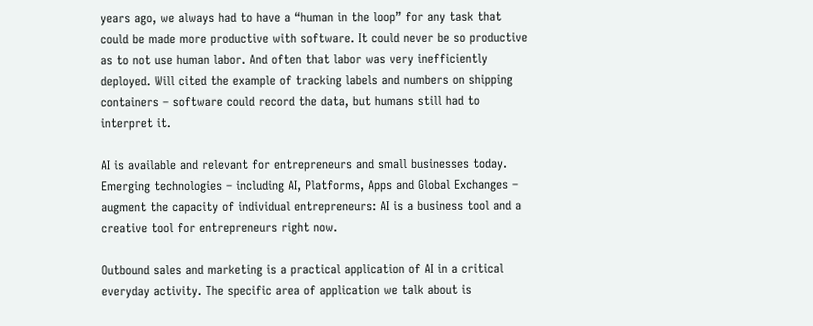years ago, we always had to have a “human in the loop” for any task that could be made more productive with software. It could never be so productive as to not use human labor. And often that labor was very inefficiently deployed. Will cited the example of tracking labels and numbers on shipping containers – software could record the data, but humans still had to interpret it.

AI is available and relevant for entrepreneurs and small businesses today. Emerging technologies – including AI, Platforms, Apps and Global Exchanges – augment the capacity of individual entrepreneurs: AI is a business tool and a creative tool for entrepreneurs right now.

Outbound sales and marketing is a practical application of AI in a critical everyday activity. The specific area of application we talk about is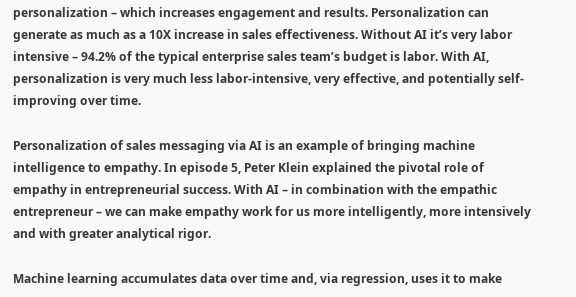personalization – which increases engagement and results. Personalization can generate as much as a 10X increase in sales effectiveness. Without AI it’s very labor intensive – 94.2% of the typical enterprise sales team’s budget is labor. With AI, personalization is very much less labor-intensive, very effective, and potentially self-improving over time.

Personalization of sales messaging via AI is an example of bringing machine intelligence to empathy. In episode 5, Peter Klein explained the pivotal role of empathy in entrepreneurial success. With AI – in combination with the empathic entrepreneur – we can make empathy work for us more intelligently, more intensively and with greater analytical rigor.

Machine learning accumulates data over time and, via regression, uses it to make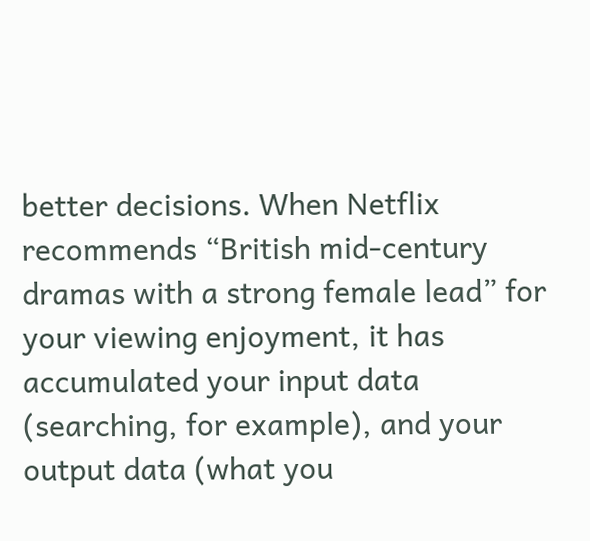better decisions. When Netflix recommends “British mid-century dramas with a strong female lead” for your viewing enjoyment, it has accumulated your input data (searching, for example), and your output data (what you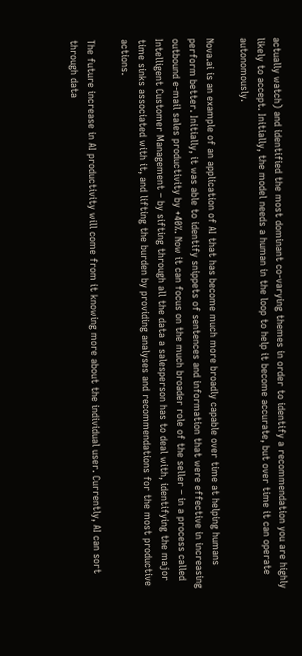actually watch) and identified the most dominant co-varying themes in order to identify a recommendation you are highly likely to accept. Initially, the model needs a human in the loop to help it become accurate, but over time it can operate autonomously.

Nova.ai is an example of an application of AI that has become much more broadly capable over time at helping humans perform better. Initially, it was able to identify snippets of sentences and information that were effective in increasing outbound e-mail sales productivity by +40%. Now it can focus on the much broader role of the seller – in a process called Intelligent Customer Management – by sifting through all the data a salesperson has to deal with, identifying the major time sinks associated with it, and lifting the burden by providing analyses and recommendations for the most productive actions.

The future increase in AI productivity will come from it knowing more about the individual user. Currently, AI can sort through data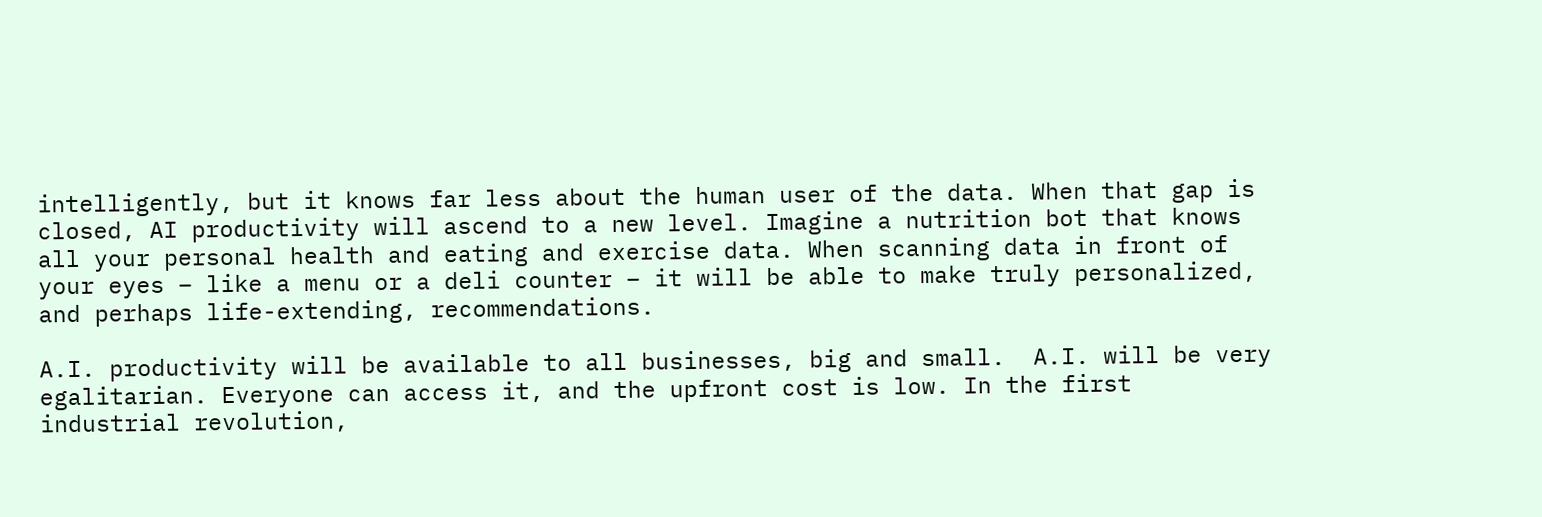intelligently, but it knows far less about the human user of the data. When that gap is closed, AI productivity will ascend to a new level. Imagine a nutrition bot that knows all your personal health and eating and exercise data. When scanning data in front of your eyes – like a menu or a deli counter – it will be able to make truly personalized, and perhaps life-extending, recommendations.

A.I. productivity will be available to all businesses, big and small.  A.I. will be very egalitarian. Everyone can access it, and the upfront cost is low. In the first industrial revolution,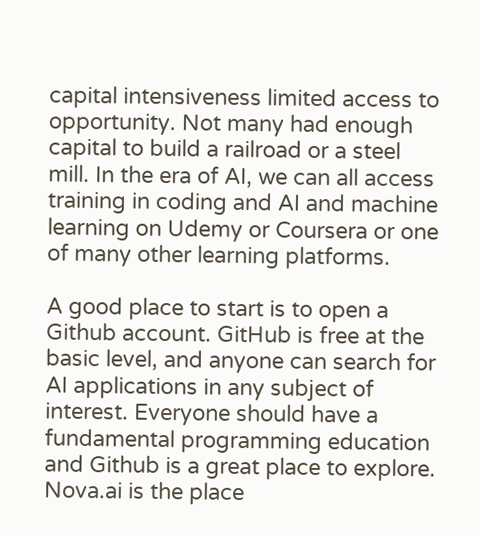capital intensiveness limited access to opportunity. Not many had enough capital to build a railroad or a steel mill. In the era of AI, we can all access training in coding and AI and machine learning on Udemy or Coursera or one of many other learning platforms.

A good place to start is to open a Github account. GitHub is free at the basic level, and anyone can search for AI applications in any subject of interest. Everyone should have a fundamental programming education and Github is a great place to explore. Nova.ai is the place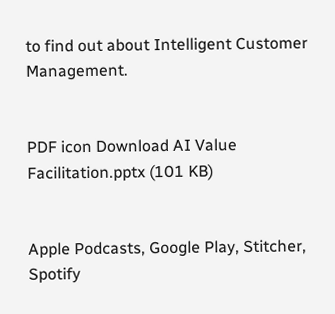to find out about Intelligent Customer Management.


PDF icon Download AI Value Facilitation.pptx (101 KB)


Apple Podcasts, Google Play, Stitcher, Spotify